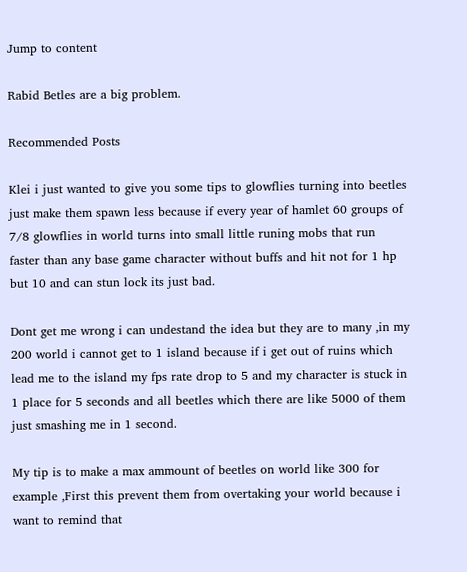Jump to content

Rabid Betles are a big problem.

Recommended Posts

Klei i just wanted to give you some tips to glowflies turning into beetles just make them spawn less because if every year of hamlet 60 groups of 7/8 glowflies in world turns into small little runing mobs that run faster than any base game character without buffs and hit not for 1 hp but 10 and can stun lock its just bad.

Dont get me wrong i can undestand the idea but they are to many ,in my 200 world i cannot get to 1 island because if i get out of ruins which lead me to the island my fps rate drop to 5 and my character is stuck in 1 place for 5 seconds and all beetles which there are like 5000 of them just smashing me in 1 second.

My tip is to make a max ammount of beetles on world like 300 for example ,First this prevent them from overtaking your world because i want to remind that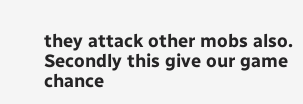they attack other mobs also. Secondly this give our game chance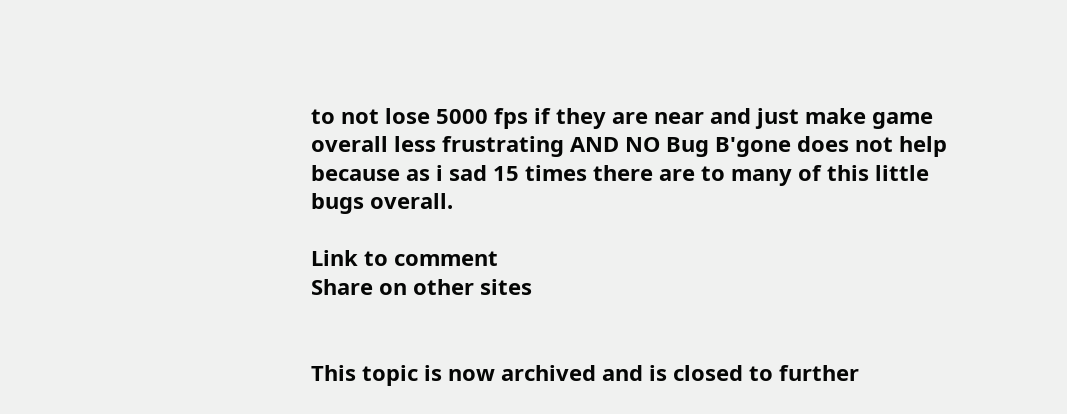to not lose 5000 fps if they are near and just make game overall less frustrating AND NO Bug B'gone does not help because as i sad 15 times there are to many of this little bugs overall.

Link to comment
Share on other sites


This topic is now archived and is closed to further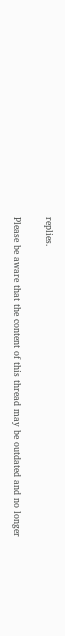replies.

Please be aware that the content of this thread may be outdated and no longer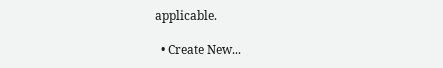applicable.

  • Create New...